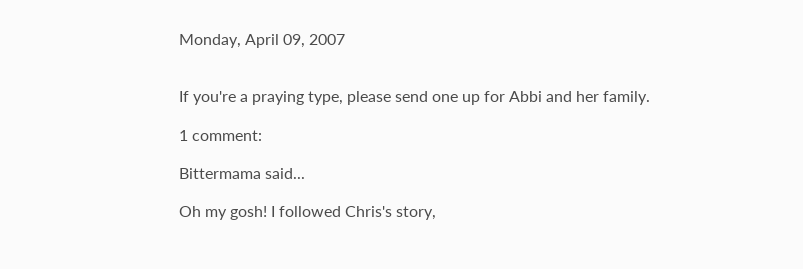Monday, April 09, 2007


If you're a praying type, please send one up for Abbi and her family.

1 comment:

Bittermama said...

Oh my gosh! I followed Chris's story,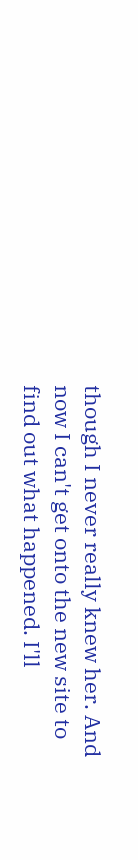though I never really knew her. And now I can't get onto the new site to find out what happened. I'll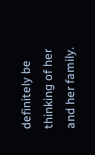definitely be thinking of her and her family.